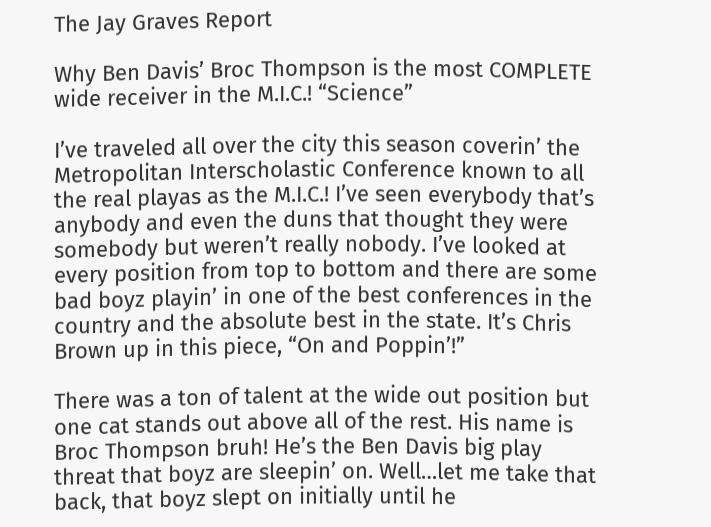The Jay Graves Report

Why Ben Davis’ Broc Thompson is the most COMPLETE wide receiver in the M.I.C.! “Science”

I’ve traveled all over the city this season coverin’ the Metropolitan Interscholastic Conference known to all the real playas as the M.I.C.! I’ve seen everybody that’s anybody and even the duns that thought they were somebody but weren’t really nobody. I’ve looked at every position from top to bottom and there are some bad boyz playin’ in one of the best conferences in the country and the absolute best in the state. It’s Chris Brown up in this piece, “On and Poppin’!”

There was a ton of talent at the wide out position but one cat stands out above all of the rest. His name is Broc Thompson bruh! He’s the Ben Davis big play threat that boyz are sleepin’ on. Well…let me take that back, that boyz slept on initially until he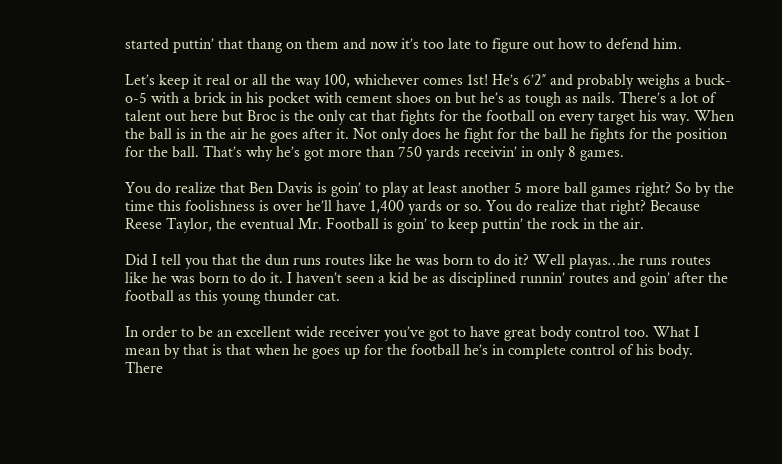started puttin’ that thang on them and now it’s too late to figure out how to defend him.

Let’s keep it real or all the way 100, whichever comes 1st! He’s 6’2″ and probably weighs a buck-o-5 with a brick in his pocket with cement shoes on but he’s as tough as nails. There’s a lot of talent out here but Broc is the only cat that fights for the football on every target his way. When the ball is in the air he goes after it. Not only does he fight for the ball he fights for the position for the ball. That’s why he’s got more than 750 yards receivin’ in only 8 games.

You do realize that Ben Davis is goin’ to play at least another 5 more ball games right? So by the time this foolishness is over he’ll have 1,400 yards or so. You do realize that right? Because Reese Taylor, the eventual Mr. Football is goin’ to keep puttin’ the rock in the air.

Did I tell you that the dun runs routes like he was born to do it? Well playas…he runs routes like he was born to do it. I haven’t seen a kid be as disciplined runnin’ routes and goin’ after the football as this young thunder cat.

In order to be an excellent wide receiver you’ve got to have great body control too. What I mean by that is that when he goes up for the football he’s in complete control of his body. There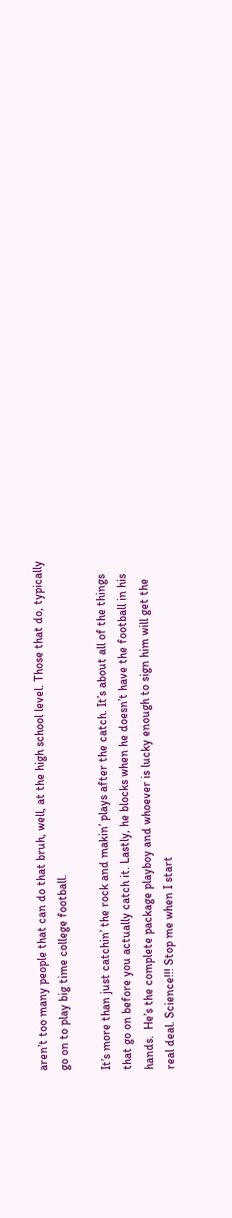aren’t too many people that can do that bruh, well, at the high school level. Those that do, typically go on to play big time college football.

It’s more than just catchin’ the rock and makin’ plays after the catch. It’s about all of the things that go on before you actually catch it. Lastly, he blocks when he doesn’t have the football in his hands.  He’s the complete package playboy and whoever is lucky enough to sign him will get the real deal. Science!!! Stop me when I start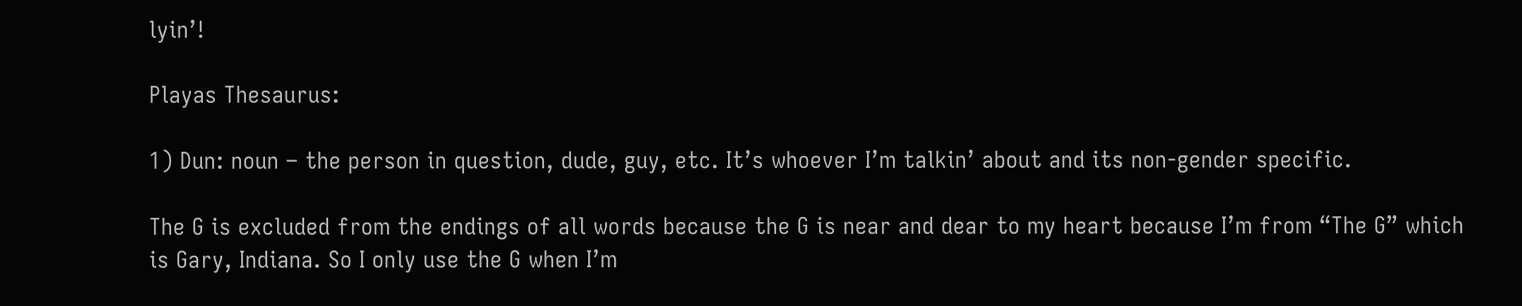lyin’!

Playas Thesaurus:

1) Dun: noun – the person in question, dude, guy, etc. It’s whoever I’m talkin’ about and its non-gender specific.

The G is excluded from the endings of all words because the G is near and dear to my heart because I’m from “The G” which is Gary, Indiana. So I only use the G when I’m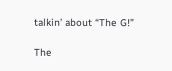talkin’ about “The G!”

The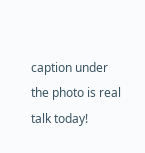caption under the photo is real talk today!